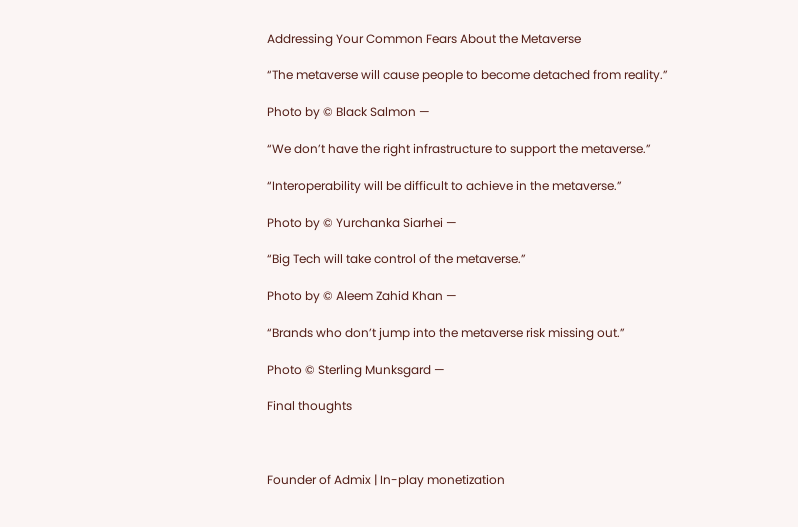Addressing Your Common Fears About the Metaverse

“The metaverse will cause people to become detached from reality.”

Photo by © Black Salmon —

“We don’t have the right infrastructure to support the metaverse.”

“Interoperability will be difficult to achieve in the metaverse.”

Photo by © Yurchanka Siarhei —

“Big Tech will take control of the metaverse.”

Photo by © Aleem Zahid Khan —

“Brands who don’t jump into the metaverse risk missing out.”

Photo © Sterling Munksgard —

Final thoughts



Founder of Admix | In-play monetization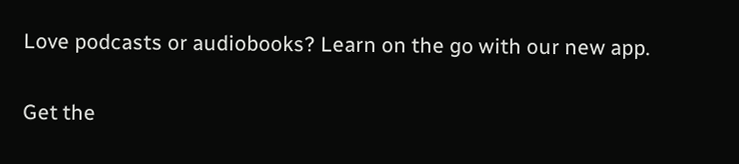Love podcasts or audiobooks? Learn on the go with our new app.

Get the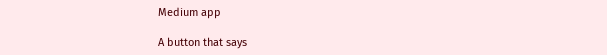Medium app

A button that says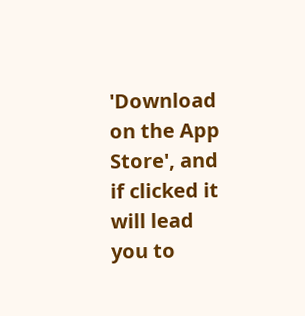'Download on the App Store', and if clicked it will lead you to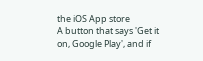the iOS App store
A button that says 'Get it on, Google Play', and if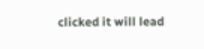clicked it will lead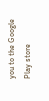you to the Google Play store